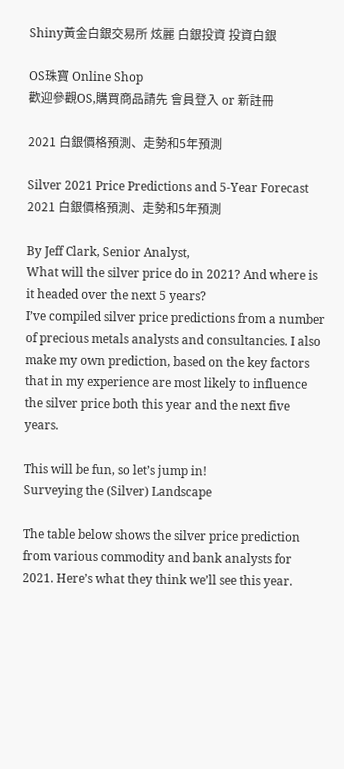Shiny黃金白銀交易所 炫麗 白銀投資 投資白銀

OS珠寶 Online Shop
歡迎參觀OS,購買商品請先 會員登入 or 新註冊

2021 白銀價格預測、走勢和5年預測

Silver 2021 Price Predictions and 5-Year Forecast
2021 白銀價格預測、走勢和5年預測

By Jeff Clark, Senior Analyst,
What will the silver price do in 2021? And where is it headed over the next 5 years?
I’ve compiled silver price predictions from a number of precious metals analysts and consultancies. I also make my own prediction, based on the key factors that in my experience are most likely to influence the silver price both this year and the next five years.

This will be fun, so let’s jump in!
Surveying the (Silver) Landscape

The table below shows the silver price prediction from various commodity and bank analysts for 2021. Here’s what they think we’ll see this year.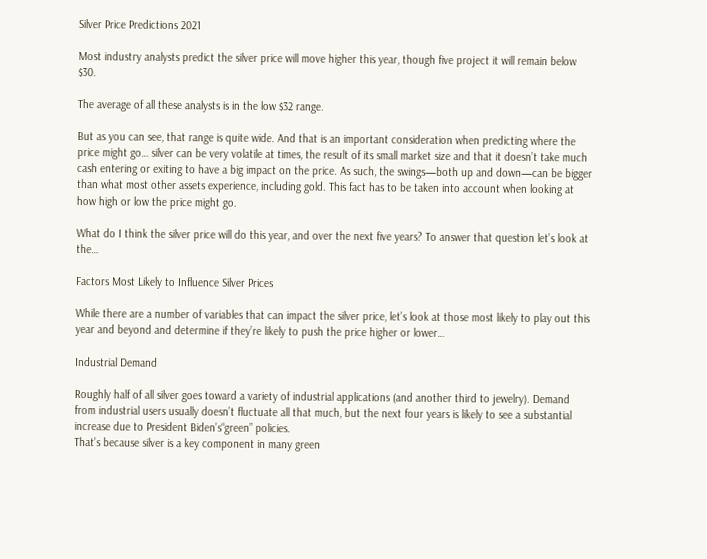Silver Price Predictions 2021

Most industry analysts predict the silver price will move higher this year, though five project it will remain below $30.

The average of all these analysts is in the low $32 range.

But as you can see, that range is quite wide. And that is an important consideration when predicting where the price might go… silver can be very volatile at times, the result of its small market size and that it doesn’t take much cash entering or exiting to have a big impact on the price. As such, the swings—both up and down—can be bigger than what most other assets experience, including gold. This fact has to be taken into account when looking at how high or low the price might go.

What do I think the silver price will do this year, and over the next five years? To answer that question let’s look at the…

Factors Most Likely to Influence Silver Prices

While there are a number of variables that can impact the silver price, let’s look at those most likely to play out this year and beyond and determine if they’re likely to push the price higher or lower…

Industrial Demand

Roughly half of all silver goes toward a variety of industrial applications (and another third to jewelry). Demand from industrial users usually doesn’t fluctuate all that much, but the next four years is likely to see a substantial increase due to President Biden’s“green” policies.
That’s because silver is a key component in many green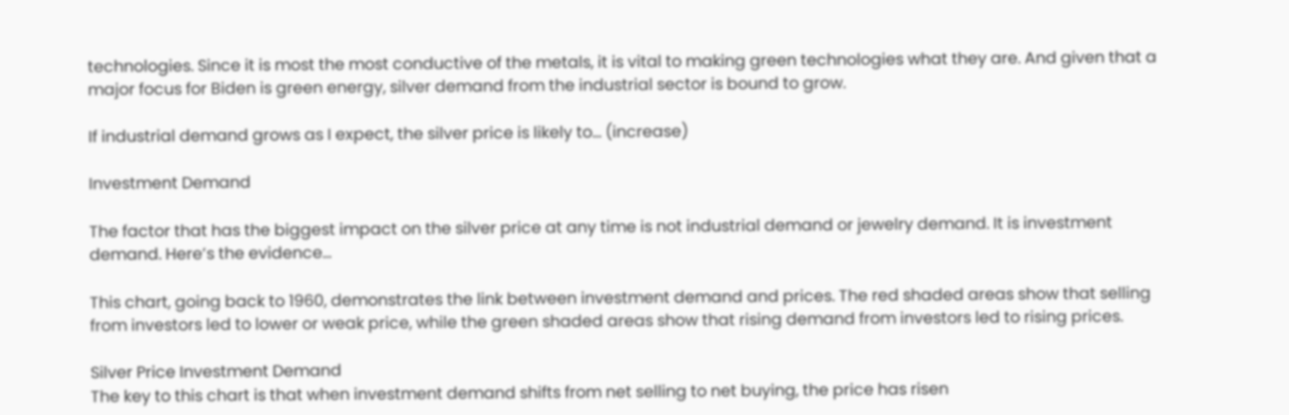technologies. Since it is most the most conductive of the metals, it is vital to making green technologies what they are. And given that a major focus for Biden is green energy, silver demand from the industrial sector is bound to grow.

If industrial demand grows as I expect, the silver price is likely to… (increase)

Investment Demand

The factor that has the biggest impact on the silver price at any time is not industrial demand or jewelry demand. It is investment demand. Here’s the evidence…

This chart, going back to 1960, demonstrates the link between investment demand and prices. The red shaded areas show that selling from investors led to lower or weak price, while the green shaded areas show that rising demand from investors led to rising prices.

Silver Price Investment Demand
The key to this chart is that when investment demand shifts from net selling to net buying, the price has risen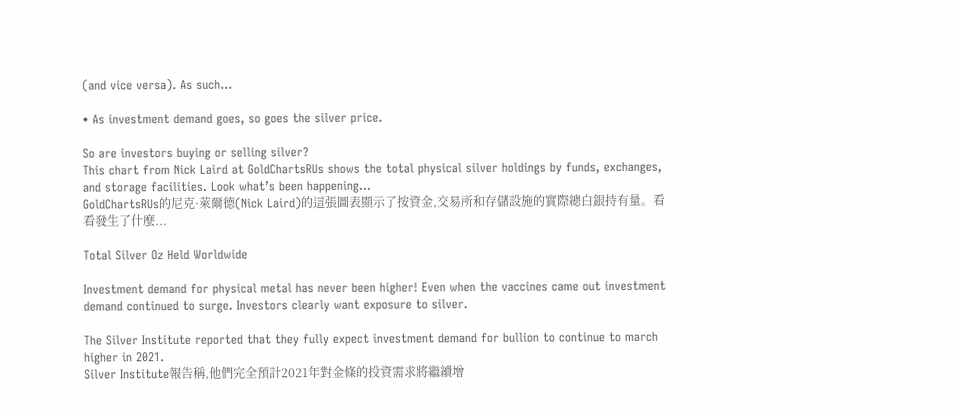(and vice versa). As such…

• As investment demand goes, so goes the silver price.

So are investors buying or selling silver?
This chart from Nick Laird at GoldChartsRUs shows the total physical silver holdings by funds, exchanges, and storage facilities. Look what’s been happening…
GoldChartsRUs的尼克·萊爾德(Nick Laird)的這張圖表顯示了按資金,交易所和存儲設施的實際總白銀持有量。看看發生了什麼...

Total Silver Oz Held Worldwide

Investment demand for physical metal has never been higher! Even when the vaccines came out investment demand continued to surge. Investors clearly want exposure to silver.

The Silver Institute reported that they fully expect investment demand for bullion to continue to march higher in 2021.
Silver Institute報告稱,他們完全預計2021年對金條的投資需求將繼續增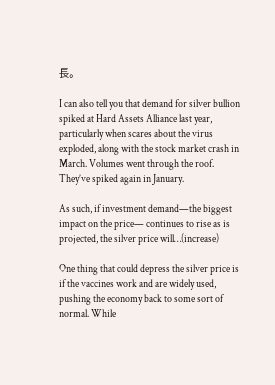長。

I can also tell you that demand for silver bullion spiked at Hard Assets Alliance last year, particularly when scares about the virus exploded, along with the stock market crash in March. Volumes went through the roof. They’ve spiked again in January.

As such, if investment demand—the biggest impact on the price— continues to rise as is projected, the silver price will…(increase)

One thing that could depress the silver price is if the vaccines work and are widely used, pushing the economy back to some sort of normal. While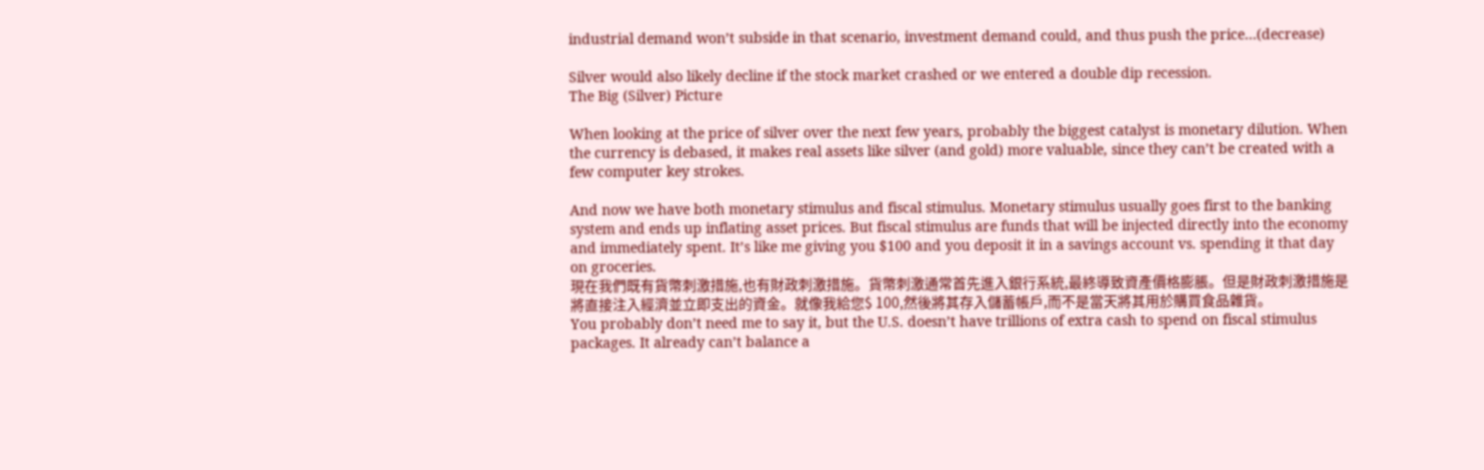industrial demand won’t subside in that scenario, investment demand could, and thus push the price…(decrease)

Silver would also likely decline if the stock market crashed or we entered a double dip recession.
The Big (Silver) Picture

When looking at the price of silver over the next few years, probably the biggest catalyst is monetary dilution. When the currency is debased, it makes real assets like silver (and gold) more valuable, since they can’t be created with a few computer key strokes.

And now we have both monetary stimulus and fiscal stimulus. Monetary stimulus usually goes first to the banking system and ends up inflating asset prices. But fiscal stimulus are funds that will be injected directly into the economy and immediately spent. It’s like me giving you $100 and you deposit it in a savings account vs. spending it that day on groceries.
現在我們既有貨幣刺激措施,也有財政刺激措施。貨幣刺激通常首先進入銀行系統,最終導致資產價格膨脹。但是財政刺激措施是將直接注入經濟並立即支出的資金。就像我給您$ 100,然後將其存入儲蓄帳戶,而不是當天將其用於購買食品雜貨。
You probably don’t need me to say it, but the U.S. doesn’t have trillions of extra cash to spend on fiscal stimulus packages. It already can’t balance a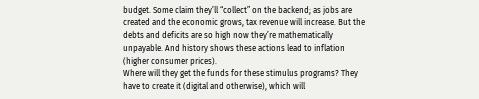budget. Some claim they’ll “collect” on the backend; as jobs are created and the economic grows, tax revenue will increase. But the debts and deficits are so high now they’re mathematically unpayable. And history shows these actions lead to inflation (higher consumer prices).
Where will they get the funds for these stimulus programs? They have to create it (digital and otherwise), which will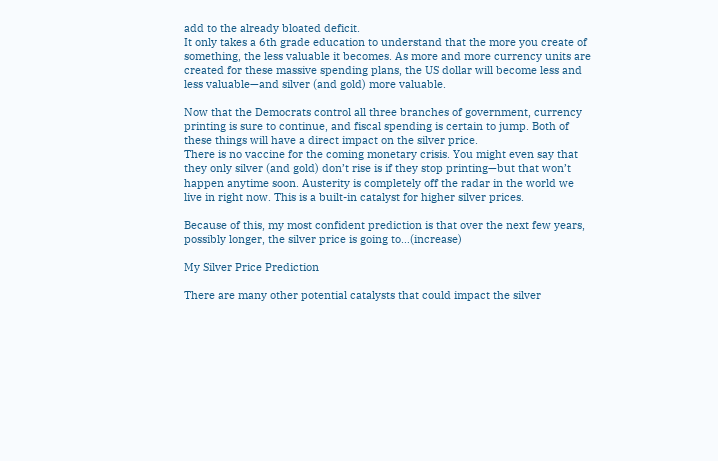add to the already bloated deficit.
It only takes a 6th grade education to understand that the more you create of something, the less valuable it becomes. As more and more currency units are created for these massive spending plans, the US dollar will become less and less valuable—and silver (and gold) more valuable.

Now that the Democrats control all three branches of government, currency printing is sure to continue, and fiscal spending is certain to jump. Both of these things will have a direct impact on the silver price.
There is no vaccine for the coming monetary crisis. You might even say that they only silver (and gold) don’t rise is if they stop printing—but that won’t happen anytime soon. Austerity is completely off the radar in the world we live in right now. This is a built-in catalyst for higher silver prices.

Because of this, my most confident prediction is that over the next few years, possibly longer, the silver price is going to…(increase)

My Silver Price Prediction

There are many other potential catalysts that could impact the silver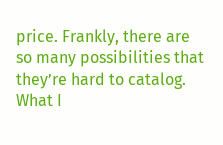price. Frankly, there are so many possibilities that they’re hard to catalog.
What I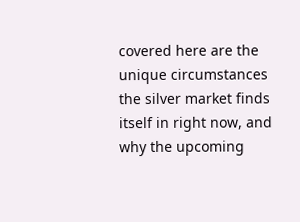covered here are the unique circumstances the silver market finds itself in right now, and why the upcoming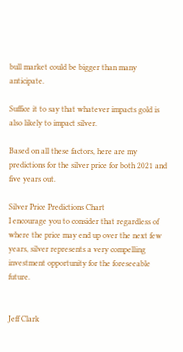bull market could be bigger than many anticipate.

Suffice it to say that whatever impacts gold is also likely to impact silver.

Based on all these factors, here are my predictions for the silver price for both 2021 and five years out.

Silver Price Predictions Chart
I encourage you to consider that regardless of where the price may end up over the next few years, silver represents a very compelling investment opportunity for the foreseeable future.


Jeff Clark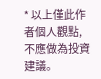* 以上僅此作者個人觀點,不應做為投資建議。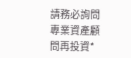請務必詢問專業資產顧問再投資*